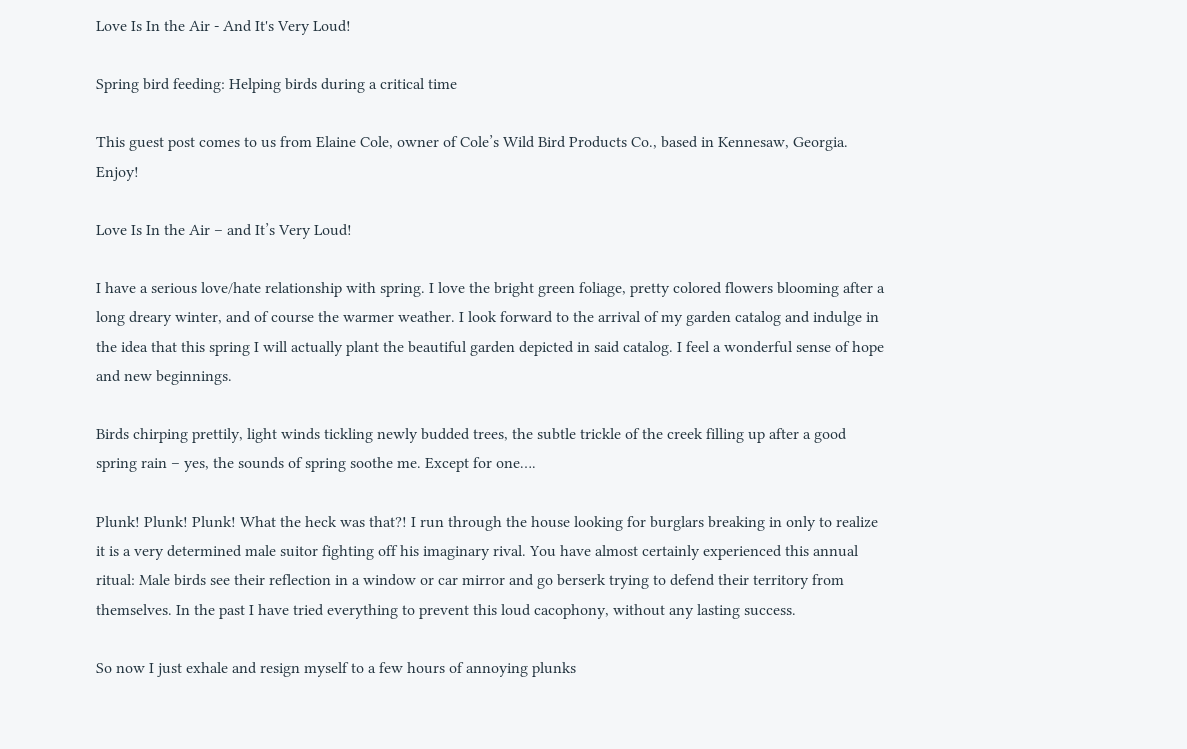Love Is In the Air - And It's Very Loud!

Spring bird feeding: Helping birds during a critical time

This guest post comes to us from Elaine Cole, owner of Cole’s Wild Bird Products Co., based in Kennesaw, Georgia. Enjoy!

Love Is In the Air – and It’s Very Loud!

I have a serious love/hate relationship with spring. I love the bright green foliage, pretty colored flowers blooming after a long dreary winter, and of course the warmer weather. I look forward to the arrival of my garden catalog and indulge in the idea that this spring I will actually plant the beautiful garden depicted in said catalog. I feel a wonderful sense of hope and new beginnings.

Birds chirping prettily, light winds tickling newly budded trees, the subtle trickle of the creek filling up after a good spring rain – yes, the sounds of spring soothe me. Except for one….

Plunk! Plunk! Plunk! What the heck was that?! I run through the house looking for burglars breaking in only to realize it is a very determined male suitor fighting off his imaginary rival. You have almost certainly experienced this annual ritual: Male birds see their reflection in a window or car mirror and go berserk trying to defend their territory from themselves. In the past I have tried everything to prevent this loud cacophony, without any lasting success.

So now I just exhale and resign myself to a few hours of annoying plunks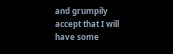and grumpily accept that I will have some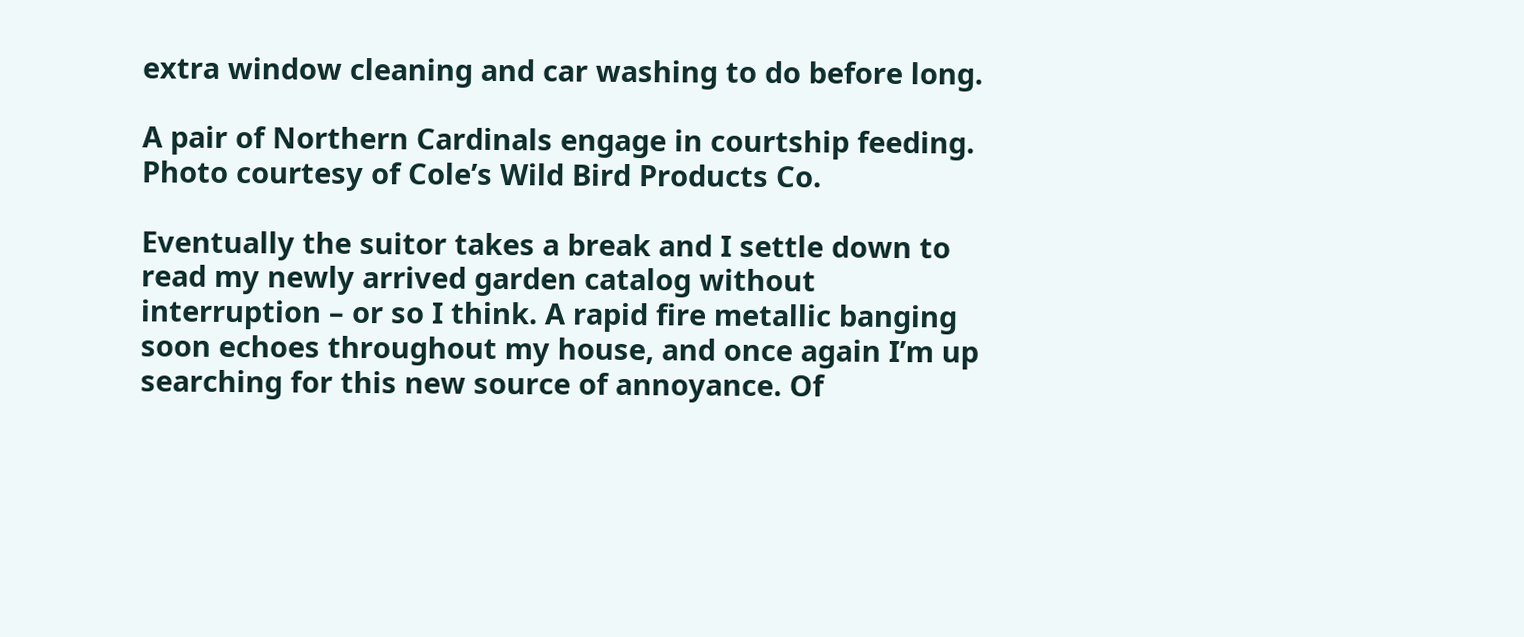extra window cleaning and car washing to do before long.

A pair of Northern Cardinals engage in courtship feeding. Photo courtesy of Cole’s Wild Bird Products Co.

Eventually the suitor takes a break and I settle down to read my newly arrived garden catalog without interruption – or so I think. A rapid fire metallic banging soon echoes throughout my house, and once again I’m up searching for this new source of annoyance. Of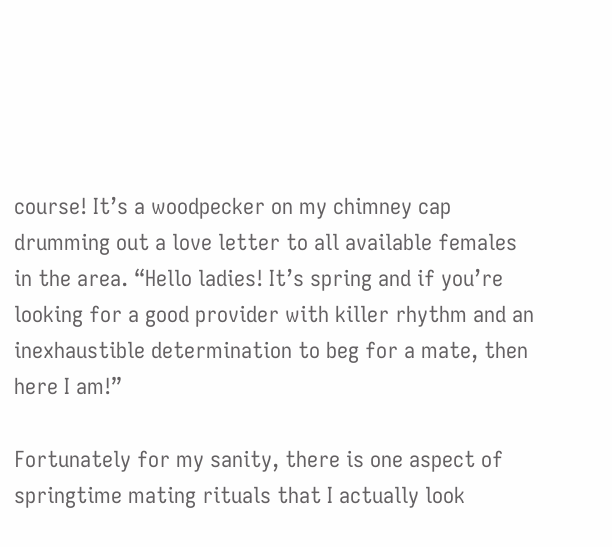course! It’s a woodpecker on my chimney cap drumming out a love letter to all available females in the area. “Hello ladies! It’s spring and if you’re looking for a good provider with killer rhythm and an inexhaustible determination to beg for a mate, then here I am!”

Fortunately for my sanity, there is one aspect of springtime mating rituals that I actually look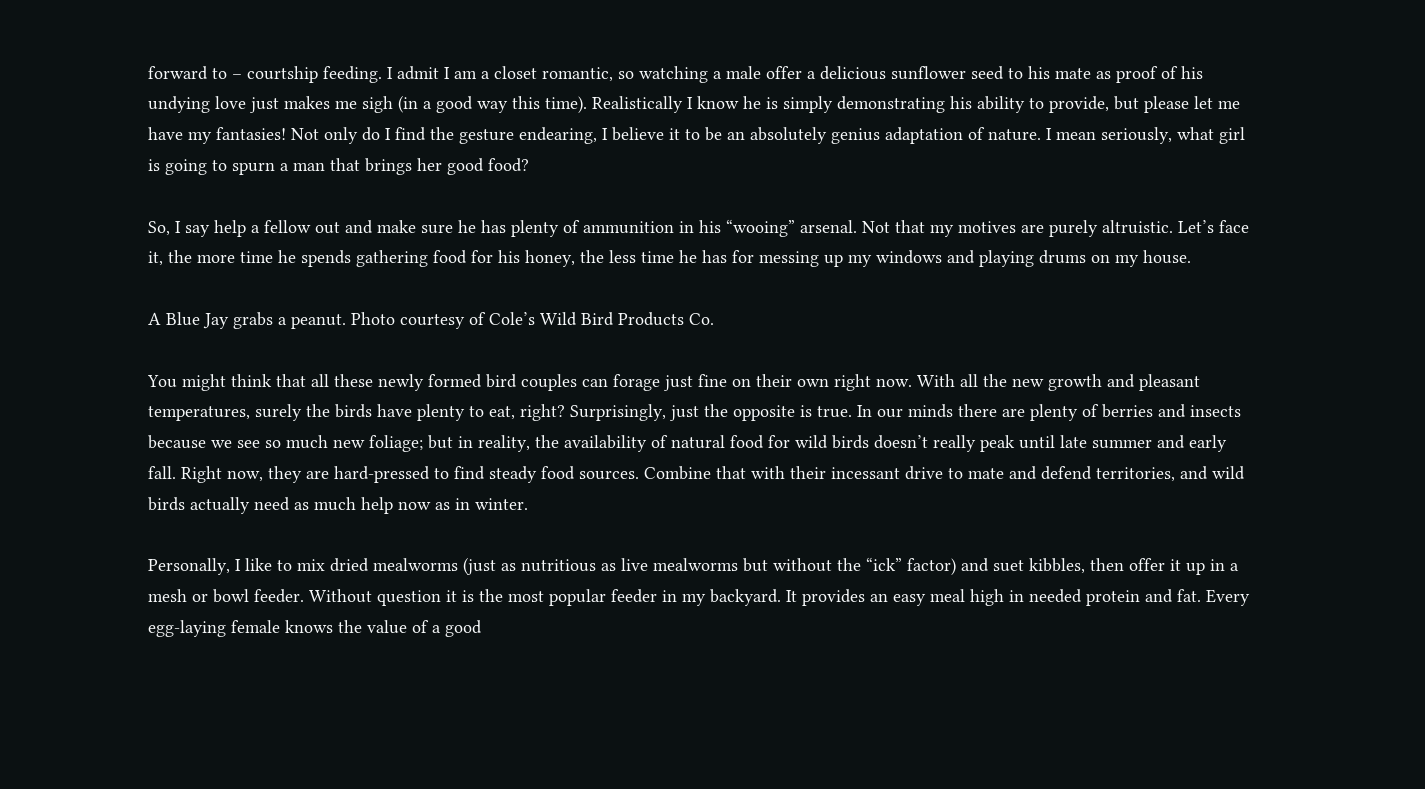forward to – courtship feeding. I admit I am a closet romantic, so watching a male offer a delicious sunflower seed to his mate as proof of his undying love just makes me sigh (in a good way this time). Realistically I know he is simply demonstrating his ability to provide, but please let me have my fantasies! Not only do I find the gesture endearing, I believe it to be an absolutely genius adaptation of nature. I mean seriously, what girl is going to spurn a man that brings her good food?

So, I say help a fellow out and make sure he has plenty of ammunition in his “wooing” arsenal. Not that my motives are purely altruistic. Let’s face it, the more time he spends gathering food for his honey, the less time he has for messing up my windows and playing drums on my house.

A Blue Jay grabs a peanut. Photo courtesy of Cole’s Wild Bird Products Co.

You might think that all these newly formed bird couples can forage just fine on their own right now. With all the new growth and pleasant temperatures, surely the birds have plenty to eat, right? Surprisingly, just the opposite is true. In our minds there are plenty of berries and insects because we see so much new foliage; but in reality, the availability of natural food for wild birds doesn’t really peak until late summer and early fall. Right now, they are hard-pressed to find steady food sources. Combine that with their incessant drive to mate and defend territories, and wild birds actually need as much help now as in winter.

Personally, I like to mix dried mealworms (just as nutritious as live mealworms but without the “ick” factor) and suet kibbles, then offer it up in a mesh or bowl feeder. Without question it is the most popular feeder in my backyard. It provides an easy meal high in needed protein and fat. Every egg-laying female knows the value of a good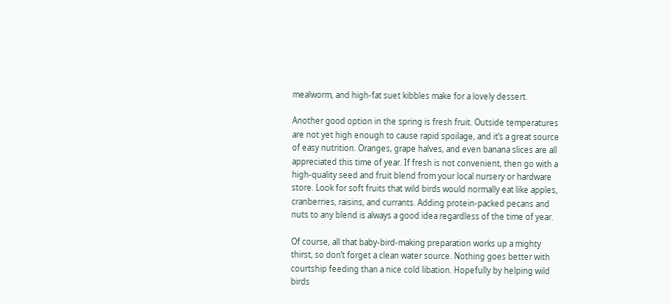mealworm, and high-fat suet kibbles make for a lovely dessert.

Another good option in the spring is fresh fruit. Outside temperatures are not yet high enough to cause rapid spoilage, and it’s a great source of easy nutrition. Oranges, grape halves, and even banana slices are all appreciated this time of year. If fresh is not convenient, then go with a high-quality seed and fruit blend from your local nursery or hardware store. Look for soft fruits that wild birds would normally eat like apples, cranberries, raisins, and currants. Adding protein-packed pecans and nuts to any blend is always a good idea regardless of the time of year.

Of course, all that baby-bird-making preparation works up a mighty thirst, so don’t forget a clean water source. Nothing goes better with courtship feeding than a nice cold libation. Hopefully by helping wild birds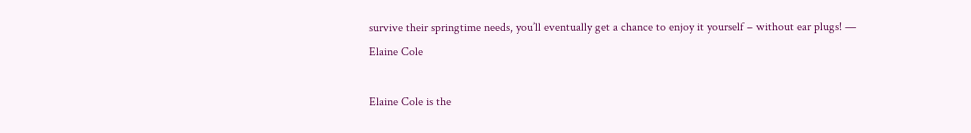survive their springtime needs, you’ll eventually get a chance to enjoy it yourself – without ear plugs! — Elaine Cole

Elaine Cole is the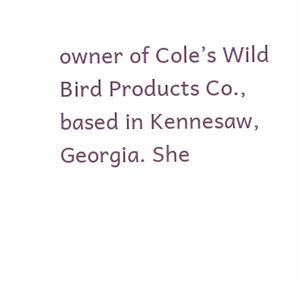owner of Cole’s Wild Bird Products Co., based in Kennesaw, Georgia. She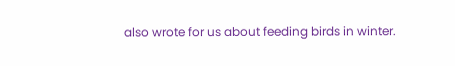also wrote for us about feeding birds in winter.